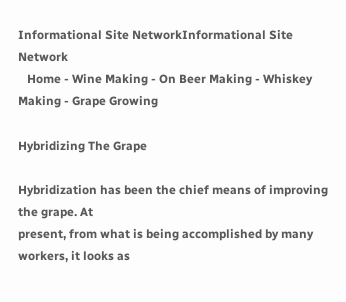Informational Site NetworkInformational Site Network
   Home - Wine Making - On Beer Making - Whiskey Making - Grape Growing

Hybridizing The Grape

Hybridization has been the chief means of improving the grape. At
present, from what is being accomplished by many workers, it looks as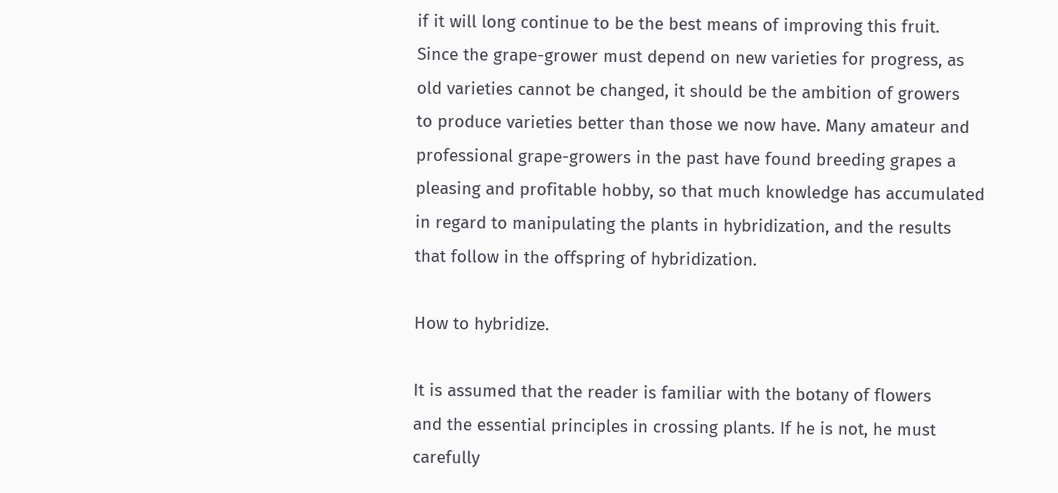if it will long continue to be the best means of improving this fruit.
Since the grape-grower must depend on new varieties for progress, as
old varieties cannot be changed, it should be the ambition of growers
to produce varieties better than those we now have. Many amateur and
professional grape-growers in the past have found breeding grapes a
pleasing and profitable hobby, so that much knowledge has accumulated
in regard to manipulating the plants in hybridization, and the results
that follow in the offspring of hybridization.

How to hybridize.

It is assumed that the reader is familiar with the botany of flowers
and the essential principles in crossing plants. If he is not, he must
carefully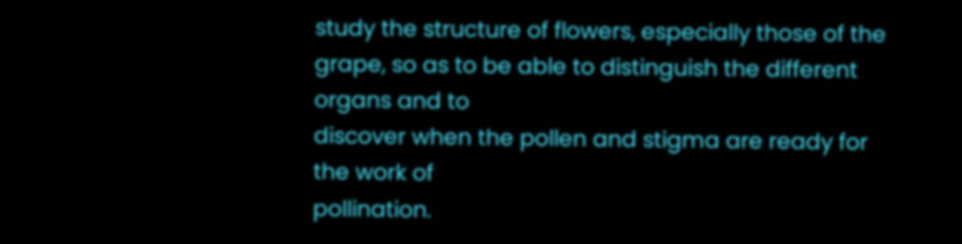study the structure of flowers, especially those of the
grape, so as to be able to distinguish the different organs and to
discover when the pollen and stigma are ready for the work of
pollination.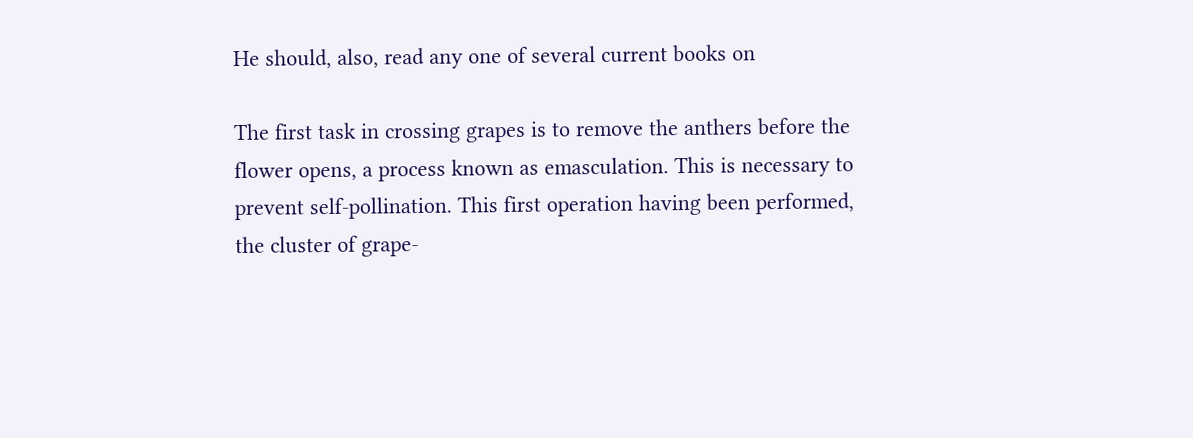He should, also, read any one of several current books on

The first task in crossing grapes is to remove the anthers before the
flower opens, a process known as emasculation. This is necessary to
prevent self-pollination. This first operation having been performed,
the cluster of grape-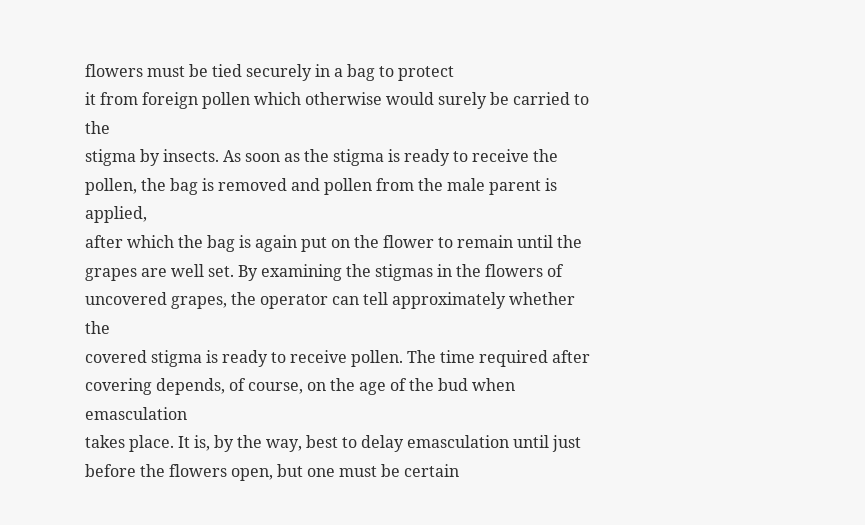flowers must be tied securely in a bag to protect
it from foreign pollen which otherwise would surely be carried to the
stigma by insects. As soon as the stigma is ready to receive the
pollen, the bag is removed and pollen from the male parent is applied,
after which the bag is again put on the flower to remain until the
grapes are well set. By examining the stigmas in the flowers of
uncovered grapes, the operator can tell approximately whether the
covered stigma is ready to receive pollen. The time required after
covering depends, of course, on the age of the bud when emasculation
takes place. It is, by the way, best to delay emasculation until just
before the flowers open, but one must be certain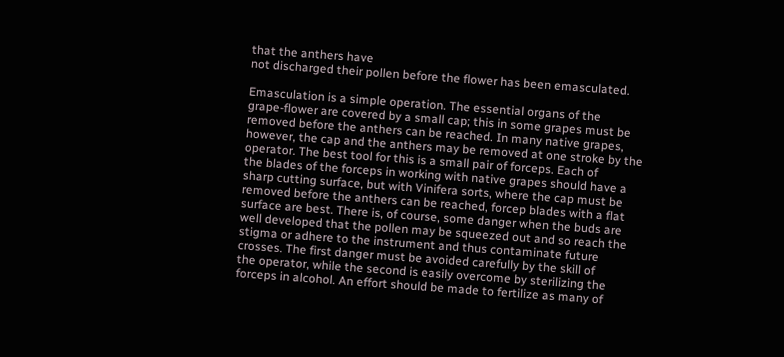that the anthers have
not discharged their pollen before the flower has been emasculated.

Emasculation is a simple operation. The essential organs of the
grape-flower are covered by a small cap; this in some grapes must be
removed before the anthers can be reached. In many native grapes,
however, the cap and the anthers may be removed at one stroke by the
operator. The best tool for this is a small pair of forceps. Each of
the blades of the forceps in working with native grapes should have a
sharp cutting surface, but with Vinifera sorts, where the cap must be
removed before the anthers can be reached, forcep blades with a flat
surface are best. There is, of course, some danger when the buds are
well developed that the pollen may be squeezed out and so reach the
stigma or adhere to the instrument and thus contaminate future
crosses. The first danger must be avoided carefully by the skill of
the operator, while the second is easily overcome by sterilizing the
forceps in alcohol. An effort should be made to fertilize as many of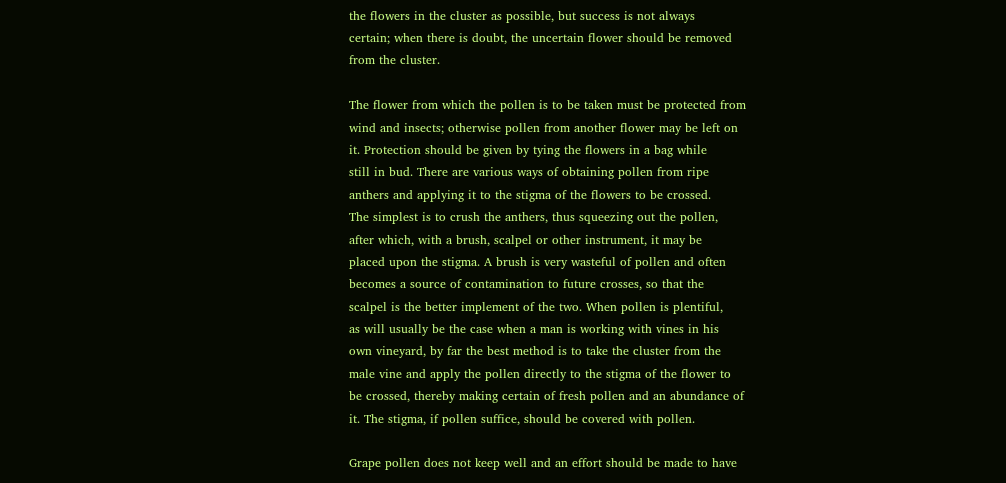the flowers in the cluster as possible, but success is not always
certain; when there is doubt, the uncertain flower should be removed
from the cluster.

The flower from which the pollen is to be taken must be protected from
wind and insects; otherwise pollen from another flower may be left on
it. Protection should be given by tying the flowers in a bag while
still in bud. There are various ways of obtaining pollen from ripe
anthers and applying it to the stigma of the flowers to be crossed.
The simplest is to crush the anthers, thus squeezing out the pollen,
after which, with a brush, scalpel or other instrument, it may be
placed upon the stigma. A brush is very wasteful of pollen and often
becomes a source of contamination to future crosses, so that the
scalpel is the better implement of the two. When pollen is plentiful,
as will usually be the case when a man is working with vines in his
own vineyard, by far the best method is to take the cluster from the
male vine and apply the pollen directly to the stigma of the flower to
be crossed, thereby making certain of fresh pollen and an abundance of
it. The stigma, if pollen suffice, should be covered with pollen.

Grape pollen does not keep well and an effort should be made to have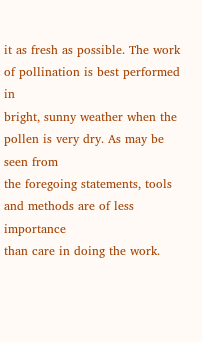it as fresh as possible. The work of pollination is best performed in
bright, sunny weather when the pollen is very dry. As may be seen from
the foregoing statements, tools and methods are of less importance
than care in doing the work.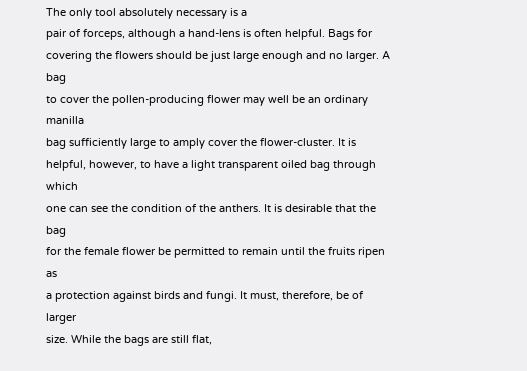The only tool absolutely necessary is a
pair of forceps, although a hand-lens is often helpful. Bags for
covering the flowers should be just large enough and no larger. A bag
to cover the pollen-producing flower may well be an ordinary manilla
bag sufficiently large to amply cover the flower-cluster. It is
helpful, however, to have a light transparent oiled bag through which
one can see the condition of the anthers. It is desirable that the bag
for the female flower be permitted to remain until the fruits ripen as
a protection against birds and fungi. It must, therefore, be of larger
size. While the bags are still flat,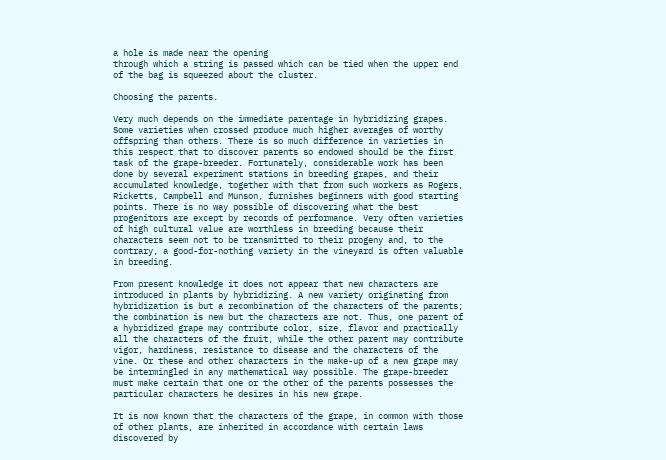a hole is made near the opening
through which a string is passed which can be tied when the upper end
of the bag is squeezed about the cluster.

Choosing the parents.

Very much depends on the immediate parentage in hybridizing grapes.
Some varieties when crossed produce much higher averages of worthy
offspring than others. There is so much difference in varieties in
this respect that to discover parents so endowed should be the first
task of the grape-breeder. Fortunately, considerable work has been
done by several experiment stations in breeding grapes, and their
accumulated knowledge, together with that from such workers as Rogers,
Ricketts, Campbell and Munson, furnishes beginners with good starting
points. There is no way possible of discovering what the best
progenitors are except by records of performance. Very often varieties
of high cultural value are worthless in breeding because their
characters seem not to be transmitted to their progeny and, to the
contrary, a good-for-nothing variety in the vineyard is often valuable
in breeding.

From present knowledge it does not appear that new characters are
introduced in plants by hybridizing. A new variety originating from
hybridization is but a recombination of the characters of the parents;
the combination is new but the characters are not. Thus, one parent of
a hybridized grape may contribute color, size, flavor and practically
all the characters of the fruit, while the other parent may contribute
vigor, hardiness, resistance to disease and the characters of the
vine. Or these and other characters in the make-up of a new grape may
be intermingled in any mathematical way possible. The grape-breeder
must make certain that one or the other of the parents possesses the
particular characters he desires in his new grape.

It is now known that the characters of the grape, in common with those
of other plants, are inherited in accordance with certain laws
discovered by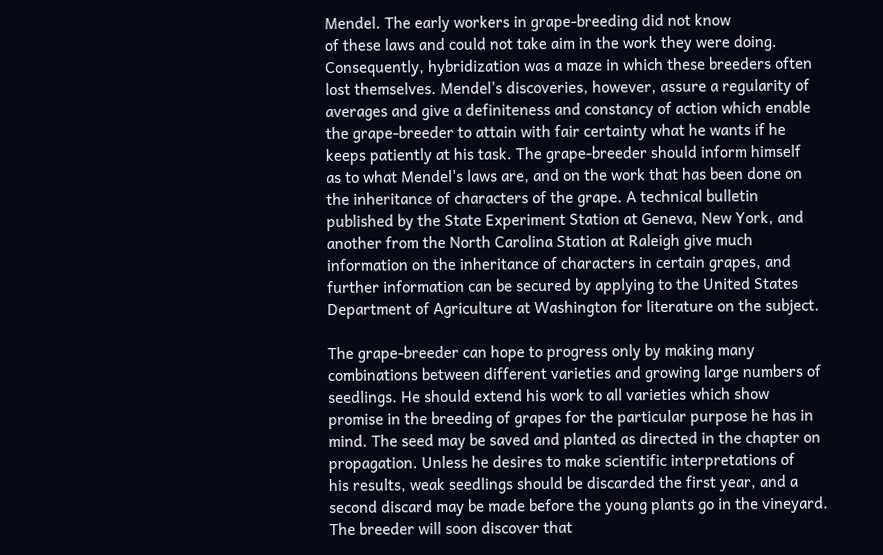Mendel. The early workers in grape-breeding did not know
of these laws and could not take aim in the work they were doing.
Consequently, hybridization was a maze in which these breeders often
lost themselves. Mendel's discoveries, however, assure a regularity of
averages and give a definiteness and constancy of action which enable
the grape-breeder to attain with fair certainty what he wants if he
keeps patiently at his task. The grape-breeder should inform himself
as to what Mendel's laws are, and on the work that has been done on
the inheritance of characters of the grape. A technical bulletin
published by the State Experiment Station at Geneva, New York, and
another from the North Carolina Station at Raleigh give much
information on the inheritance of characters in certain grapes, and
further information can be secured by applying to the United States
Department of Agriculture at Washington for literature on the subject.

The grape-breeder can hope to progress only by making many
combinations between different varieties and growing large numbers of
seedlings. He should extend his work to all varieties which show
promise in the breeding of grapes for the particular purpose he has in
mind. The seed may be saved and planted as directed in the chapter on
propagation. Unless he desires to make scientific interpretations of
his results, weak seedlings should be discarded the first year, and a
second discard may be made before the young plants go in the vineyard.
The breeder will soon discover that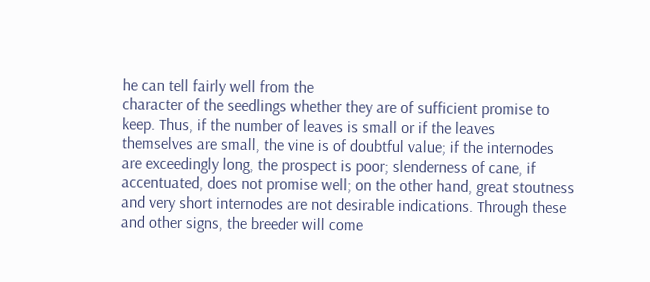he can tell fairly well from the
character of the seedlings whether they are of sufficient promise to
keep. Thus, if the number of leaves is small or if the leaves
themselves are small, the vine is of doubtful value; if the internodes
are exceedingly long, the prospect is poor; slenderness of cane, if
accentuated, does not promise well; on the other hand, great stoutness
and very short internodes are not desirable indications. Through these
and other signs, the breeder will come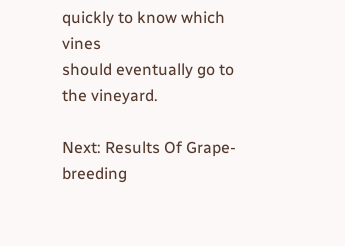quickly to know which vines
should eventually go to the vineyard.

Next: Results Of Grape-breeding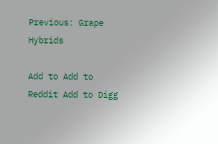Previous: Grape Hybrids

Add to Add to Reddit Add to Digg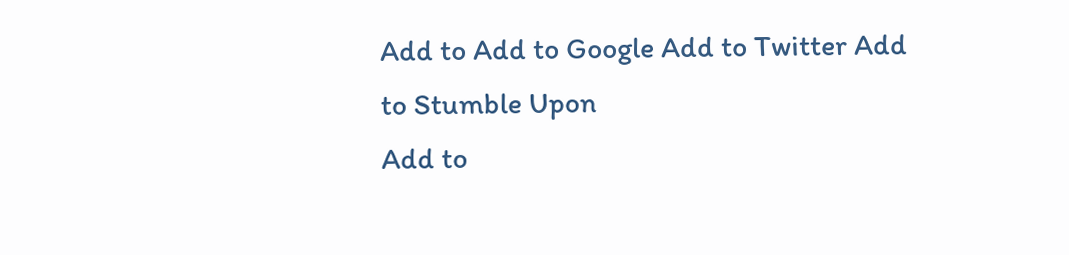Add to Add to Google Add to Twitter Add to Stumble Upon
Add to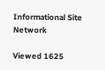Informational Site Network

Viewed 1625